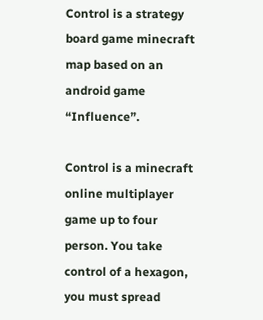Control is a strategy board game minecraft map based on an android game “Influence”.

Control is a minecraft online multiplayer game up to four person. You take control of a hexagon, you must spread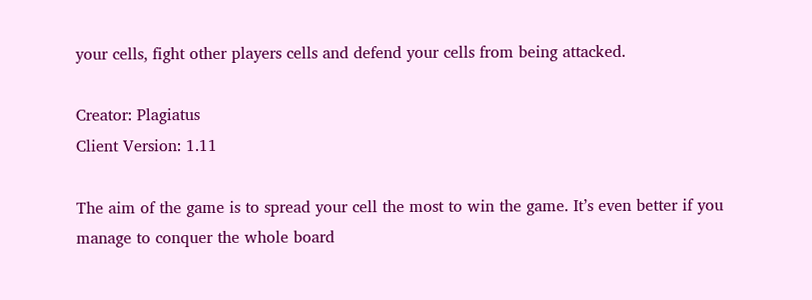your cells, fight other players cells and defend your cells from being attacked.

Creator: Plagiatus
Client Version: 1.11

The aim of the game is to spread your cell the most to win the game. It’s even better if you manage to conquer the whole board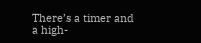There’s a timer and a high-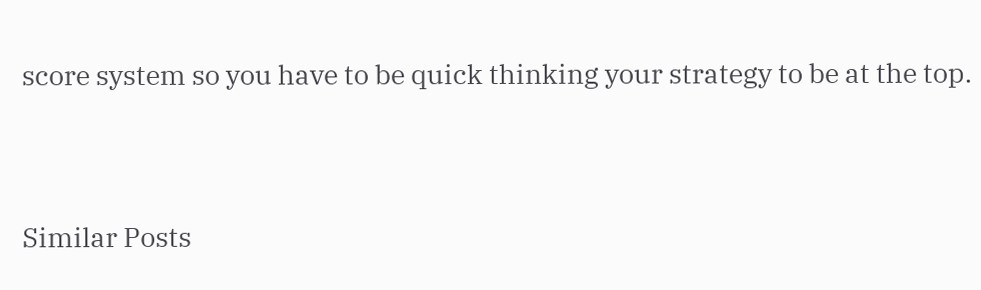score system so you have to be quick thinking your strategy to be at the top.


Similar Posts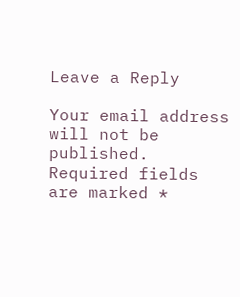Leave a Reply

Your email address will not be published. Required fields are marked *